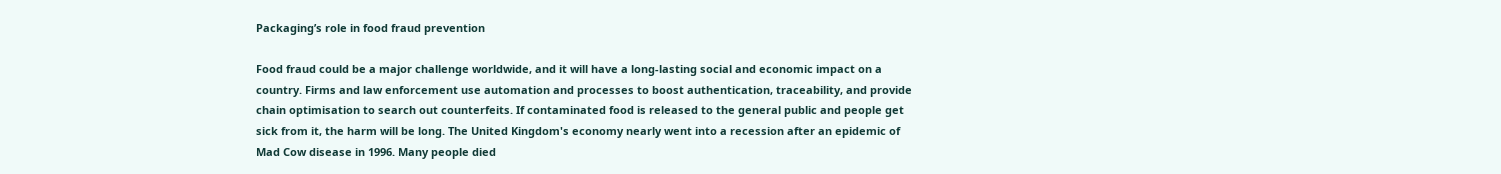Packaging’s role in food fraud prevention

Food fraud could be a major challenge worldwide, and it will have a long-lasting social and economic impact on a country. Firms and law enforcement use automation and processes to boost authentication, traceability, and provide chain optimisation to search out counterfeits. If contaminated food is released to the general public and people get sick from it, the harm will be long. The United Kingdom's economy nearly went into a recession after an epidemic of Mad Cow disease in 1996. Many people died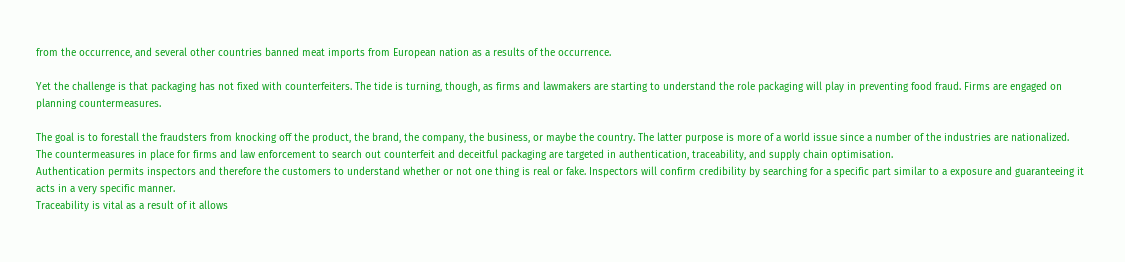from the occurrence, and several other countries banned meat imports from European nation as a results of the occurrence.

Yet the challenge is that packaging has not fixed with counterfeiters. The tide is turning, though, as firms and lawmakers are starting to understand the role packaging will play in preventing food fraud. Firms are engaged on planning countermeasures.

The goal is to forestall the fraudsters from knocking off the product, the brand, the company, the business, or maybe the country. The latter purpose is more of a world issue since a number of the industries are nationalized.
The countermeasures in place for firms and law enforcement to search out counterfeit and deceitful packaging are targeted in authentication, traceability, and supply chain optimisation.
Authentication permits inspectors and therefore the customers to understand whether or not one thing is real or fake. Inspectors will confirm credibility by searching for a specific part similar to a exposure and guaranteeing it acts in a very specific manner.
Traceability is vital as a result of it allows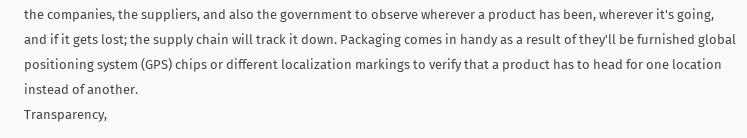the companies, the suppliers, and also the government to observe wherever a product has been, wherever it's going, and if it gets lost; the supply chain will track it down. Packaging comes in handy as a result of they'll be furnished global positioning system (GPS) chips or different localization markings to verify that a product has to head for one location instead of another.
Transparency,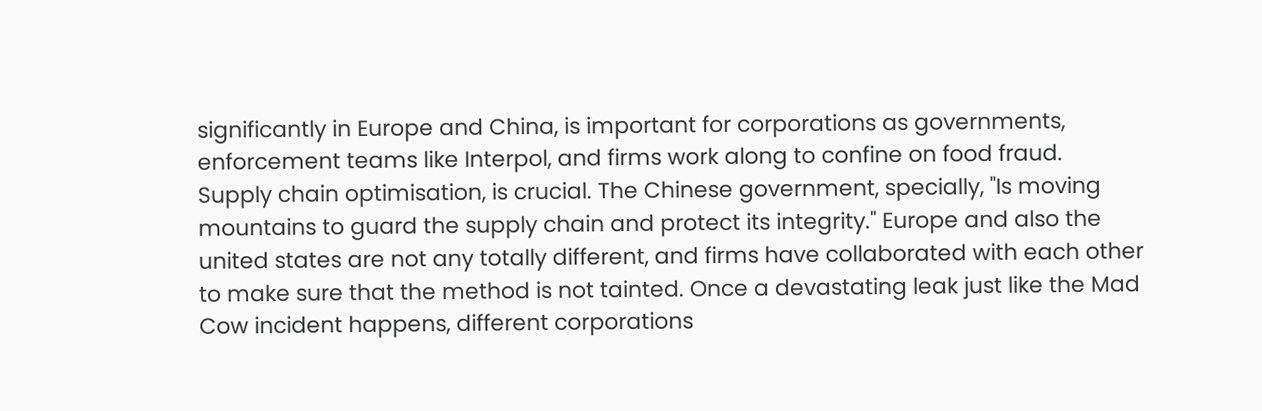significantly in Europe and China, is important for corporations as governments, enforcement teams like Interpol, and firms work along to confine on food fraud.
Supply chain optimisation, is crucial. The Chinese government, specially, "Is moving mountains to guard the supply chain and protect its integrity." Europe and also the united states are not any totally different, and firms have collaborated with each other to make sure that the method is not tainted. Once a devastating leak just like the Mad Cow incident happens, different corporations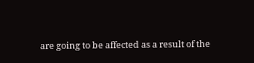are going to be affected as a result of the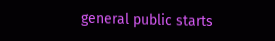general public starts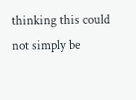thinking this could not simply be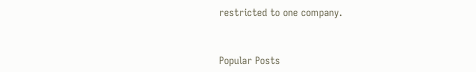restricted to one company.


Popular Posts